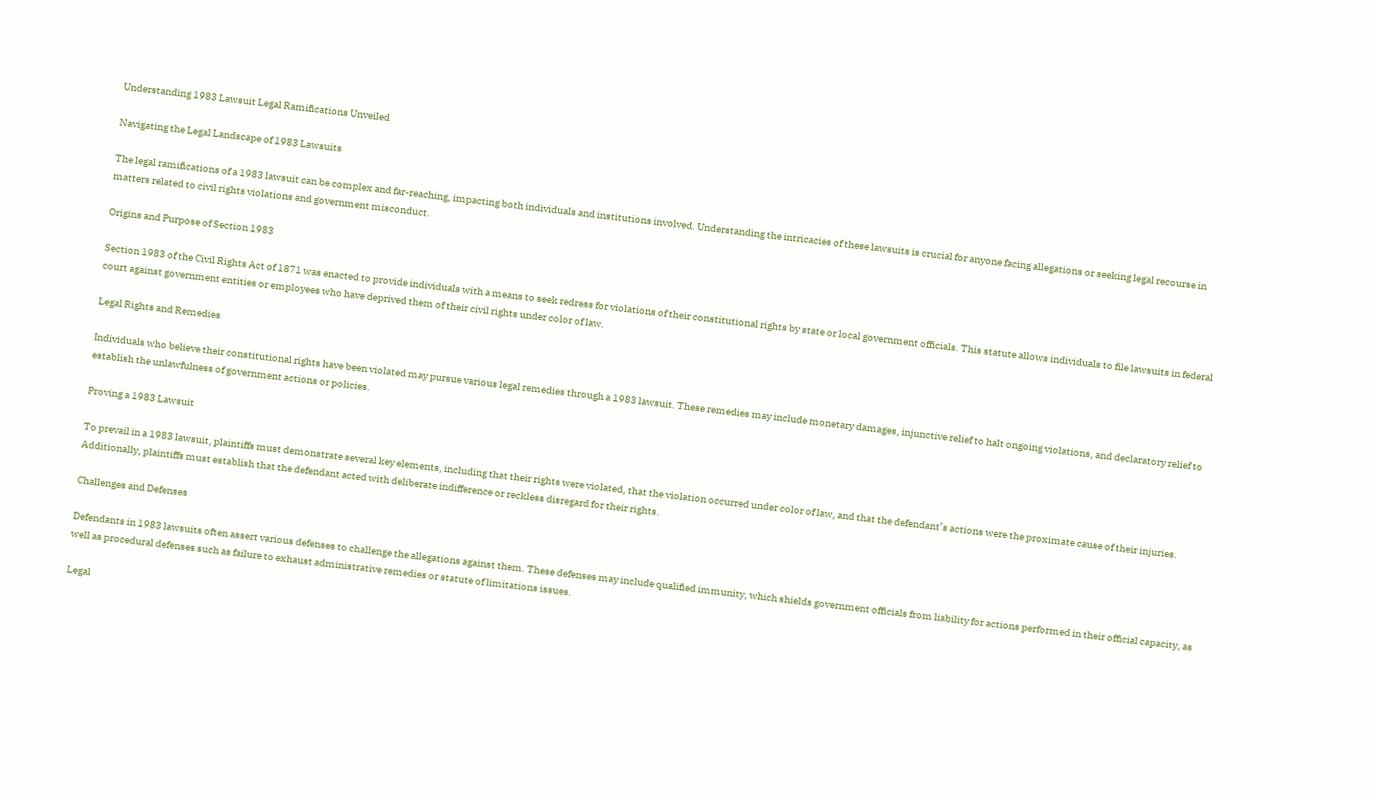Understanding 1983 Lawsuit Legal Ramifications Unveiled

Navigating the Legal Landscape of 1983 Lawsuits

The legal ramifications of a 1983 lawsuit can be complex and far-reaching, impacting both individuals and institutions involved. Understanding the intricacies of these lawsuits is crucial for anyone facing allegations or seeking legal recourse in matters related to civil rights violations and government misconduct.

Origins and Purpose of Section 1983

Section 1983 of the Civil Rights Act of 1871 was enacted to provide individuals with a means to seek redress for violations of their constitutional rights by state or local government officials. This statute allows individuals to file lawsuits in federal court against government entities or employees who have deprived them of their civil rights under color of law.

Legal Rights and Remedies

Individuals who believe their constitutional rights have been violated may pursue various legal remedies through a 1983 lawsuit. These remedies may include monetary damages, injunctive relief to halt ongoing violations, and declaratory relief to establish the unlawfulness of government actions or policies.

Proving a 1983 Lawsuit

To prevail in a 1983 lawsuit, plaintiffs must demonstrate several key elements, including that their rights were violated, that the violation occurred under color of law, and that the defendant’s actions were the proximate cause of their injuries. Additionally, plaintiffs must establish that the defendant acted with deliberate indifference or reckless disregard for their rights.

Challenges and Defenses

Defendants in 1983 lawsuits often assert various defenses to challenge the allegations against them. These defenses may include qualified immunity, which shields government officials from liability for actions performed in their official capacity, as well as procedural defenses such as failure to exhaust administrative remedies or statute of limitations issues.

Legal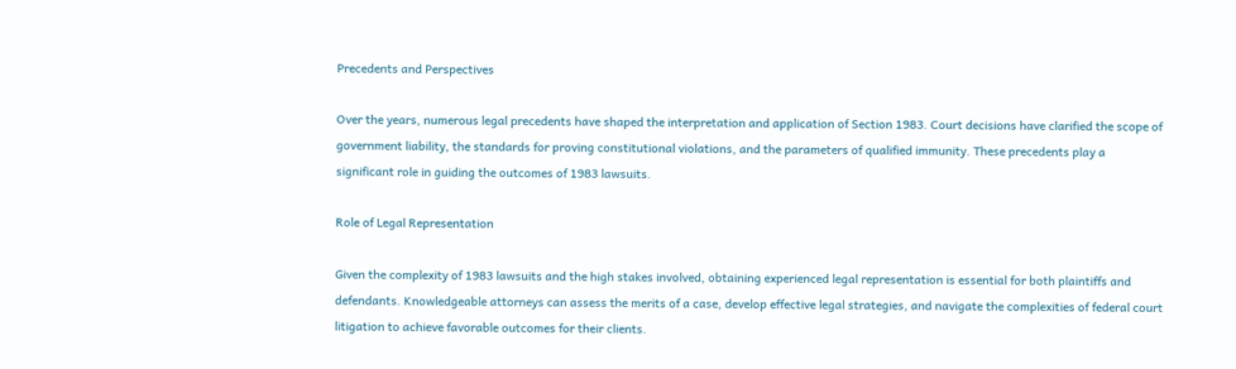Precedents and Perspectives

Over the years, numerous legal precedents have shaped the interpretation and application of Section 1983. Court decisions have clarified the scope of government liability, the standards for proving constitutional violations, and the parameters of qualified immunity. These precedents play a significant role in guiding the outcomes of 1983 lawsuits.

Role of Legal Representation

Given the complexity of 1983 lawsuits and the high stakes involved, obtaining experienced legal representation is essential for both plaintiffs and defendants. Knowledgeable attorneys can assess the merits of a case, develop effective legal strategies, and navigate the complexities of federal court litigation to achieve favorable outcomes for their clients.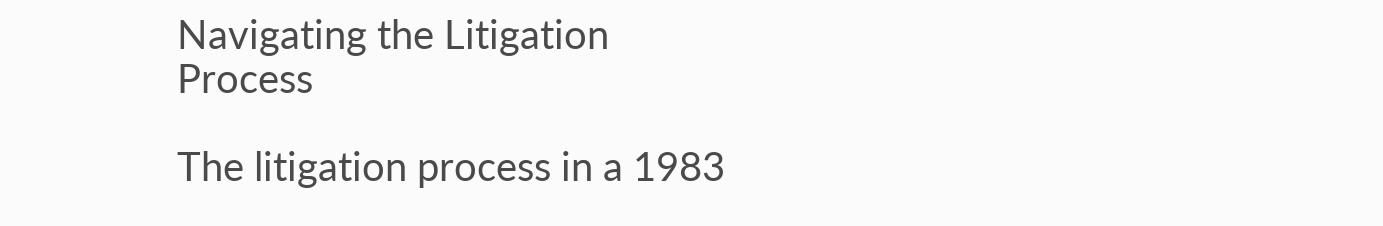Navigating the Litigation Process

The litigation process in a 1983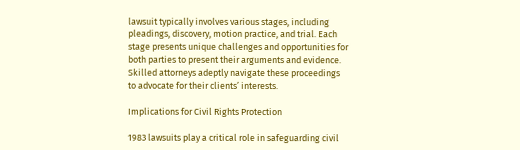lawsuit typically involves various stages, including pleadings, discovery, motion practice, and trial. Each stage presents unique challenges and opportunities for both parties to present their arguments and evidence. Skilled attorneys adeptly navigate these proceedings to advocate for their clients’ interests.

Implications for Civil Rights Protection

1983 lawsuits play a critical role in safeguarding civil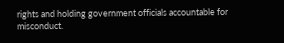rights and holding government officials accountable for misconduct.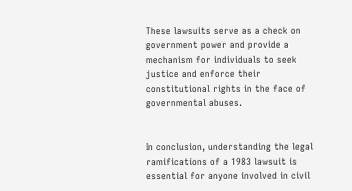These lawsuits serve as a check on government power and provide a mechanism for individuals to seek justice and enforce their constitutional rights in the face of governmental abuses.


In conclusion, understanding the legal ramifications of a 1983 lawsuit is essential for anyone involved in civil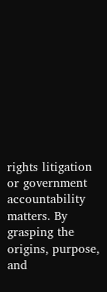rights litigation or government accountability matters. By grasping the origins, purpose, and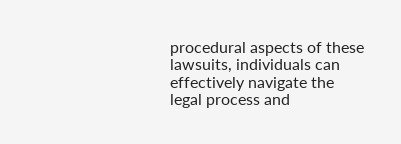procedural aspects of these lawsuits, individuals can effectively navigate the legal process and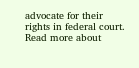advocate for their rights in federal court. Read more about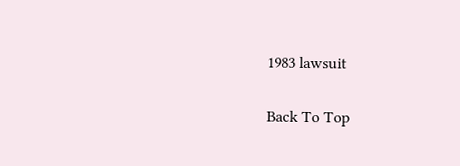1983 lawsuit

Back To Top